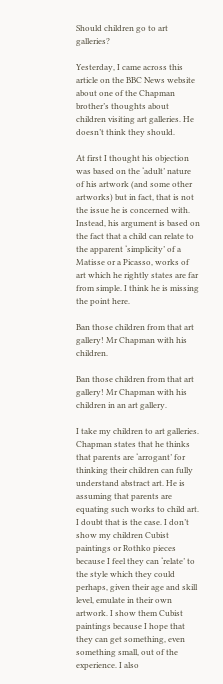Should children go to art galleries?

Yesterday, I came across this article on the BBC News website about one of the Chapman brother’s thoughts about children visiting art galleries. He doesn’t think they should.

At first I thought his objection was based on the ‘adult’ nature of his artwork (and some other artworks) but in fact, that is not the issue he is concerned with. Instead, his argument is based on the fact that a child can relate to the apparent ‘simplicity’ of a Matisse or a Picasso, works of art which he rightly states are far from simple. I think he is missing the point here.

Ban those children from that art gallery! Mr Chapman with his children.

Ban those children from that art gallery! Mr Chapman with his children in an art gallery.

I take my children to art galleries. Chapman states that he thinks that parents are ‘arrogant’ for thinking their children can fully understand abstract art. He is assuming that parents are equating such works to child art. I doubt that is the case. I don’t show my children Cubist paintings or Rothko pieces because I feel they can ‘relate’ to the style which they could perhaps, given their age and skill level, emulate in their own artwork. I show them Cubist paintings because I hope that they can get something, even something small, out of the experience. I also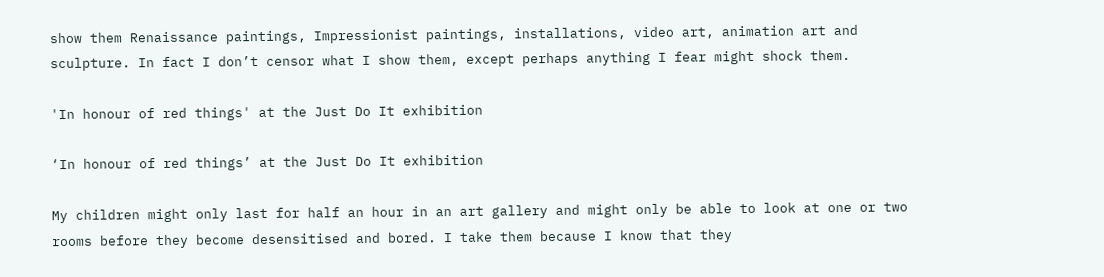show them Renaissance paintings, Impressionist paintings, installations, video art, animation art and sculpture. In fact I don’t censor what I show them, except perhaps anything I fear might shock them.

'In honour of red things' at the Just Do It exhibition

‘In honour of red things’ at the Just Do It exhibition

My children might only last for half an hour in an art gallery and might only be able to look at one or two rooms before they become desensitised and bored. I take them because I know that they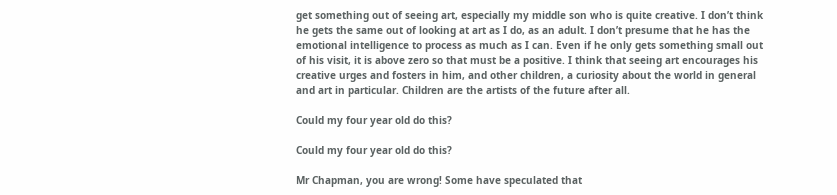get something out of seeing art, especially my middle son who is quite creative. I don’t think he gets the same out of looking at art as I do, as an adult. I don’t presume that he has the emotional intelligence to process as much as I can. Even if he only gets something small out of his visit, it is above zero so that must be a positive. I think that seeing art encourages his creative urges and fosters in him, and other children, a curiosity about the world in general and art in particular. Children are the artists of the future after all.

Could my four year old do this?

Could my four year old do this?

Mr Chapman, you are wrong! Some have speculated that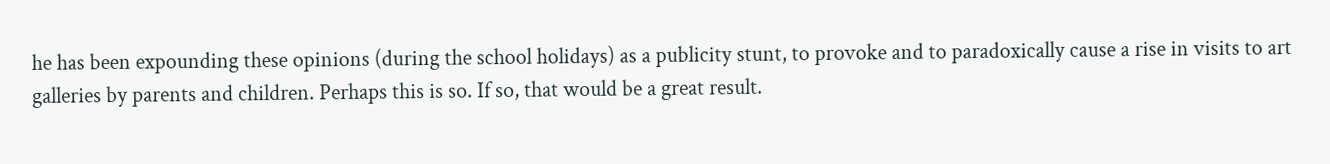he has been expounding these opinions (during the school holidays) as a publicity stunt, to provoke and to paradoxically cause a rise in visits to art galleries by parents and children. Perhaps this is so. If so, that would be a great result.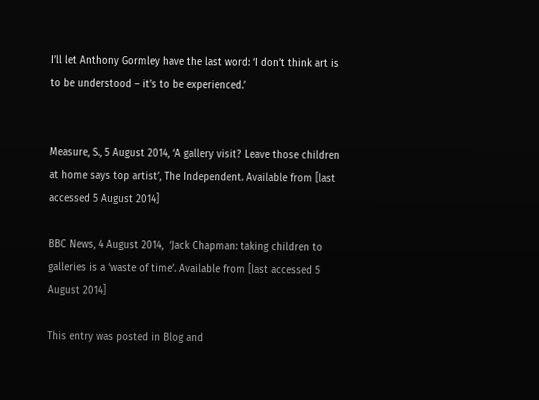I’ll let Anthony Gormley have the last word: ‘I don’t think art is to be understood – it’s to be experienced.’


Measure, S., 5 August 2014, ‘A gallery visit? Leave those children at home says top artist’, The Independent. Available from [last accessed 5 August 2014]

BBC News, 4 August 2014,  ‘Jack Chapman: taking children to galleries is a ‘waste of time’. Available from [last accessed 5 August 2014]

This entry was posted in Blog and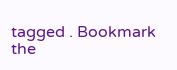tagged . Bookmark the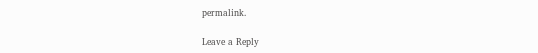permalink.

Leave a Reply